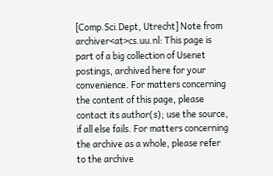[Comp.Sci.Dept, Utrecht] Note from archiver<at>cs.uu.nl: This page is part of a big collection of Usenet postings, archived here for your convenience. For matters concerning the content of this page, please contact its author(s); use the source, if all else fails. For matters concerning the archive as a whole, please refer to the archive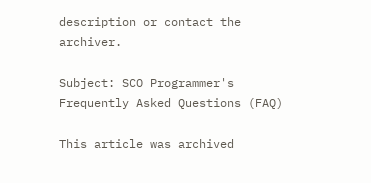description or contact the archiver.

Subject: SCO Programmer's Frequently Asked Questions (FAQ)

This article was archived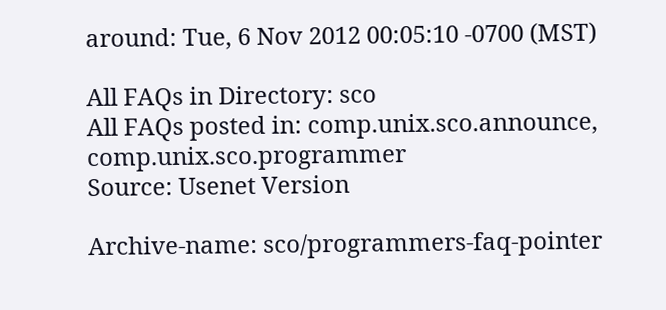around: Tue, 6 Nov 2012 00:05:10 -0700 (MST)

All FAQs in Directory: sco
All FAQs posted in: comp.unix.sco.announce, comp.unix.sco.programmer
Source: Usenet Version

Archive-name: sco/programmers-faq-pointer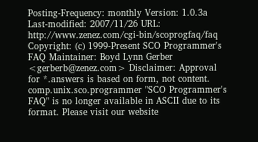Posting-Frequency: monthly Version: 1.0.3a Last-modified: 2007/11/26 URL: http://www.zenez.com/cgi-bin/scoprogfaq/faq Copyright: (c) 1999-Present SCO Programmer's FAQ Maintainer: Boyd Lynn Gerber <gerberb@zenez.com> Disclaimer: Approval for *.answers is based on form, not content.
comp.unix.sco.programmer "SCO Programmer's FAQ" is no longer available in ASCII due to its format. Please visit our website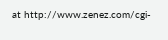at http://www.zenez.com/cgi-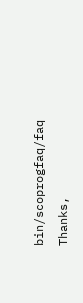bin/scoprogfaq/faq Thanks,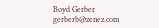Boyd Gerber gerberb@zenez.com